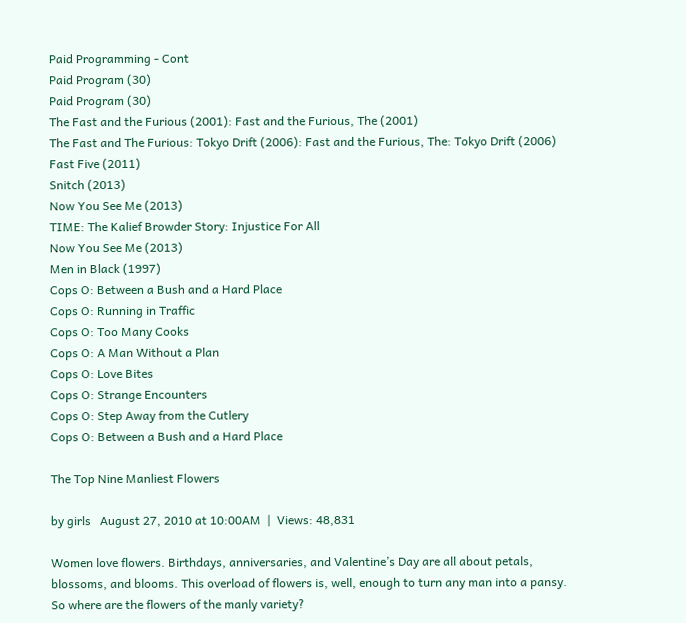Paid Programming - Cont
Paid Program (30)
Paid Program (30)
The Fast and the Furious (2001): Fast and the Furious, The (2001)
The Fast and The Furious: Tokyo Drift (2006): Fast and the Furious, The: Tokyo Drift (2006)
Fast Five (2011)
Snitch (2013)
Now You See Me (2013)
TIME: The Kalief Browder Story: Injustice For All
Now You See Me (2013)
Men in Black (1997)
Cops O: Between a Bush and a Hard Place
Cops O: Running in Traffic
Cops O: Too Many Cooks
Cops O: A Man Without a Plan
Cops O: Love Bites
Cops O: Strange Encounters
Cops O: Step Away from the Cutlery
Cops O: Between a Bush and a Hard Place

The Top Nine Manliest Flowers

by girls   August 27, 2010 at 10:00AM  |  Views: 48,831

Women love flowers. Birthdays, anniversaries, and Valentine’s Day are all about petals, blossoms, and blooms. This overload of flowers is, well, enough to turn any man into a pansy. So where are the flowers of the manly variety?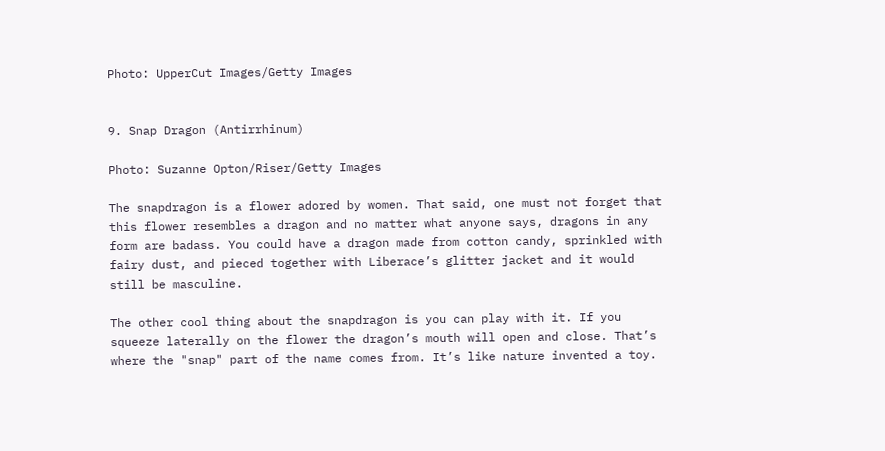Photo: UpperCut Images/Getty Images


9. Snap Dragon (Antirrhinum)

Photo: Suzanne Opton/Riser/Getty Images

The snapdragon is a flower adored by women. That said, one must not forget that this flower resembles a dragon and no matter what anyone says, dragons in any form are badass. You could have a dragon made from cotton candy, sprinkled with fairy dust, and pieced together with Liberace’s glitter jacket and it would still be masculine.

The other cool thing about the snapdragon is you can play with it. If you squeeze laterally on the flower the dragon’s mouth will open and close. That’s where the "snap" part of the name comes from. It’s like nature invented a toy.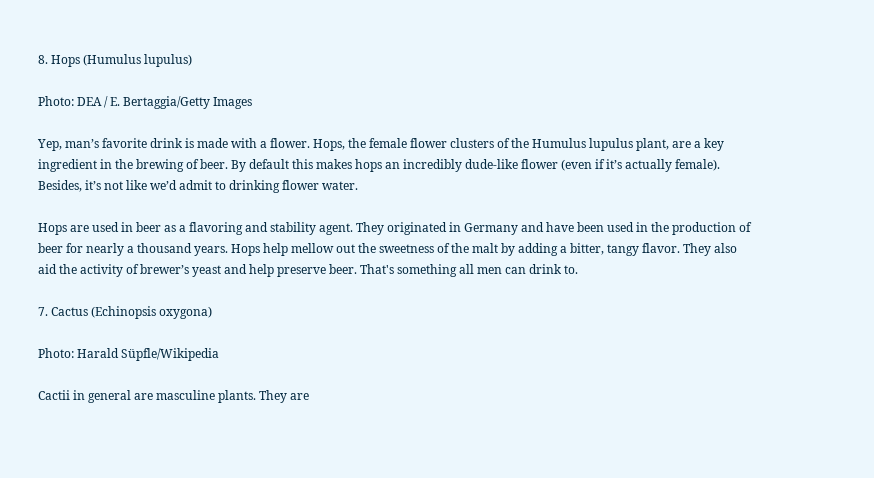8. Hops (Humulus lupulus)

Photo: DEA / E. Bertaggia/Getty Images

Yep, man’s favorite drink is made with a flower. Hops, the female flower clusters of the Humulus lupulus plant, are a key ingredient in the brewing of beer. By default this makes hops an incredibly dude-like flower (even if it’s actually female). Besides, it’s not like we’d admit to drinking flower water.

Hops are used in beer as a flavoring and stability agent. They originated in Germany and have been used in the production of beer for nearly a thousand years. Hops help mellow out the sweetness of the malt by adding a bitter, tangy flavor. They also aid the activity of brewer’s yeast and help preserve beer. That's something all men can drink to.

7. Cactus (Echinopsis oxygona)

Photo: Harald Süpfle/Wikipedia

Cactii in general are masculine plants. They are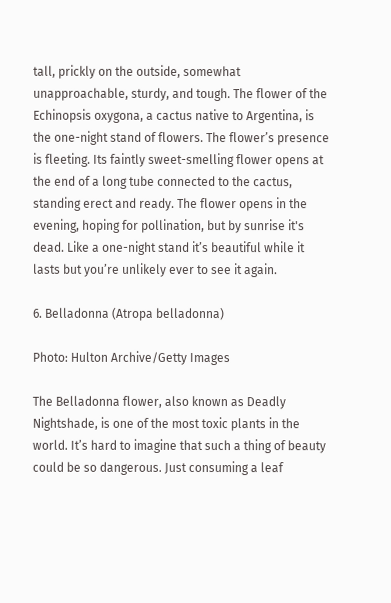tall, prickly on the outside, somewhat unapproachable, sturdy, and tough. The flower of the Echinopsis oxygona, a cactus native to Argentina, is the one-night stand of flowers. The flower’s presence is fleeting. Its faintly sweet-smelling flower opens at the end of a long tube connected to the cactus, standing erect and ready. The flower opens in the evening, hoping for pollination, but by sunrise it's dead. Like a one-night stand it’s beautiful while it lasts but you’re unlikely ever to see it again.

6. Belladonna (Atropa belladonna)

Photo: Hulton Archive/Getty Images

The Belladonna flower, also known as Deadly Nightshade, is one of the most toxic plants in the world. It’s hard to imagine that such a thing of beauty could be so dangerous. Just consuming a leaf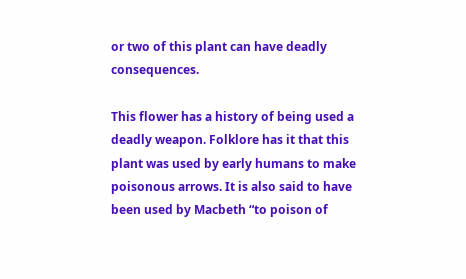or two of this plant can have deadly consequences.

This flower has a history of being used a deadly weapon. Folklore has it that this plant was used by early humans to make poisonous arrows. It is also said to have been used by Macbeth “to poison of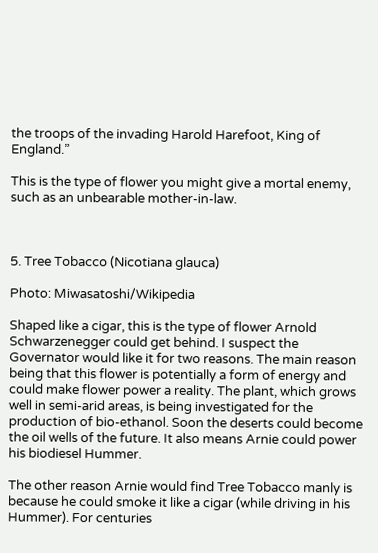the troops of the invading Harold Harefoot, King of England.”

This is the type of flower you might give a mortal enemy, such as an unbearable mother-in-law.



5. Tree Tobacco (Nicotiana glauca)

Photo: Miwasatoshi/Wikipedia

Shaped like a cigar, this is the type of flower Arnold Schwarzenegger could get behind. I suspect the Governator would like it for two reasons. The main reason being that this flower is potentially a form of energy and could make flower power a reality. The plant, which grows well in semi-arid areas, is being investigated for the production of bio-ethanol. Soon the deserts could become the oil wells of the future. It also means Arnie could power his biodiesel Hummer.

The other reason Arnie would find Tree Tobacco manly is because he could smoke it like a cigar (while driving in his Hummer). For centuries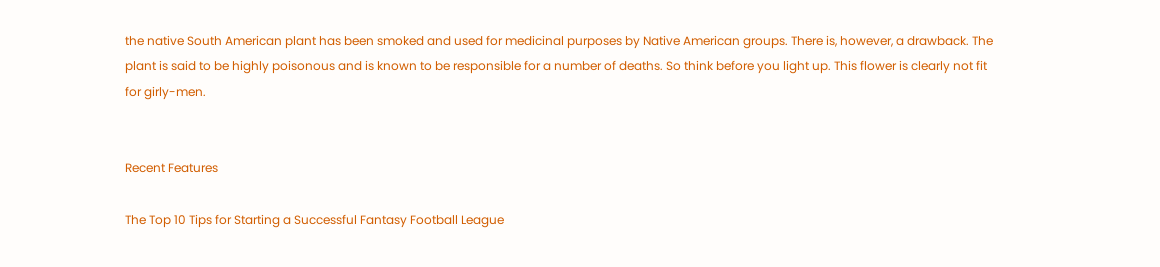the native South American plant has been smoked and used for medicinal purposes by Native American groups. There is, however, a drawback. The plant is said to be highly poisonous and is known to be responsible for a number of deaths. So think before you light up. This flower is clearly not fit for girly-men.


Recent Features

The Top 10 Tips for Starting a Successful Fantasy Football League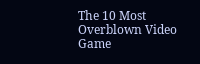The 10 Most Overblown Video Game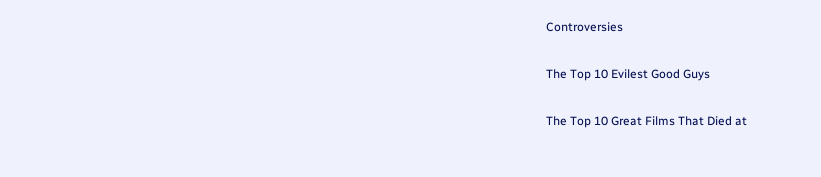Controversies

The Top 10 Evilest Good Guys

The Top 10 Great Films That Died at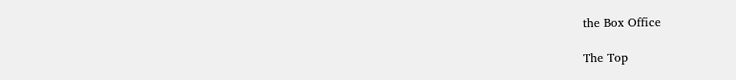the Box Office

The Top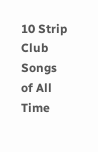10 Strip Club Songs of All Time